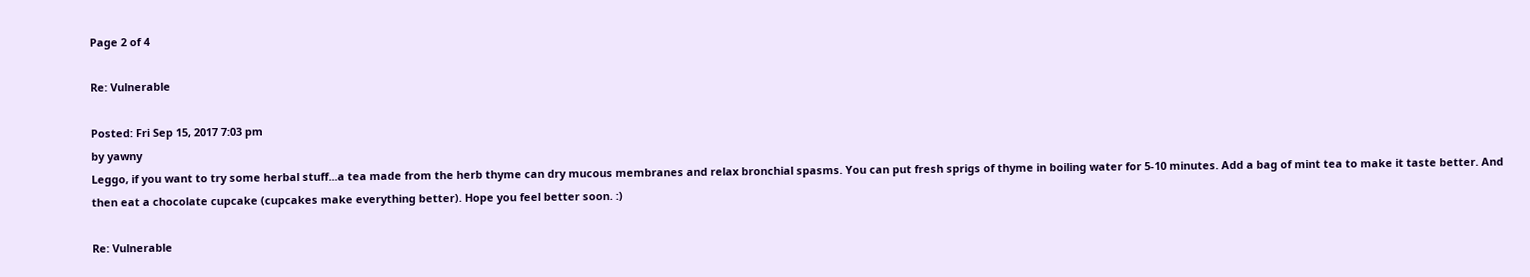Page 2 of 4

Re: Vulnerable

Posted: Fri Sep 15, 2017 7:03 pm
by yawny
Leggo, if you want to try some herbal stuff...a tea made from the herb thyme can dry mucous membranes and relax bronchial spasms. You can put fresh sprigs of thyme in boiling water for 5-10 minutes. Add a bag of mint tea to make it taste better. And then eat a chocolate cupcake (cupcakes make everything better). Hope you feel better soon. :)

Re: Vulnerable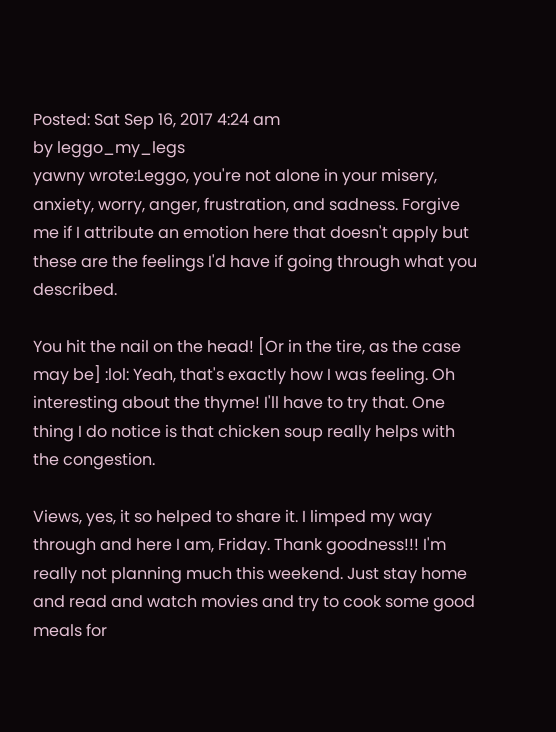Posted: Sat Sep 16, 2017 4:24 am
by leggo_my_legs
yawny wrote:Leggo, you're not alone in your misery, anxiety, worry, anger, frustration, and sadness. Forgive me if I attribute an emotion here that doesn't apply but these are the feelings I'd have if going through what you described.

You hit the nail on the head! [Or in the tire, as the case may be] :lol: Yeah, that's exactly how I was feeling. Oh interesting about the thyme! I'll have to try that. One thing I do notice is that chicken soup really helps with the congestion.

Views, yes, it so helped to share it. I limped my way through and here I am, Friday. Thank goodness!!! I'm really not planning much this weekend. Just stay home and read and watch movies and try to cook some good meals for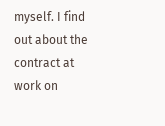myself. I find out about the contract at work on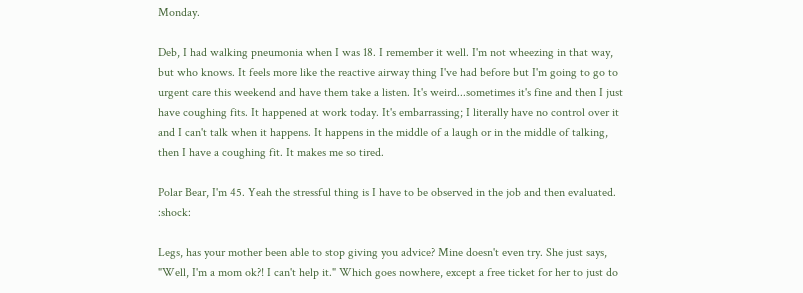Monday.

Deb, I had walking pneumonia when I was 18. I remember it well. I'm not wheezing in that way, but who knows. It feels more like the reactive airway thing I've had before but I'm going to go to urgent care this weekend and have them take a listen. It's weird...sometimes it's fine and then I just have coughing fits. It happened at work today. It's embarrassing; I literally have no control over it and I can't talk when it happens. It happens in the middle of a laugh or in the middle of talking, then I have a coughing fit. It makes me so tired.

Polar Bear, I'm 45. Yeah the stressful thing is I have to be observed in the job and then evaluated. :shock:

Legs, has your mother been able to stop giving you advice? Mine doesn't even try. She just says, "Well, I'm a mom ok?! I can't help it." Which goes nowhere, except a free ticket for her to just do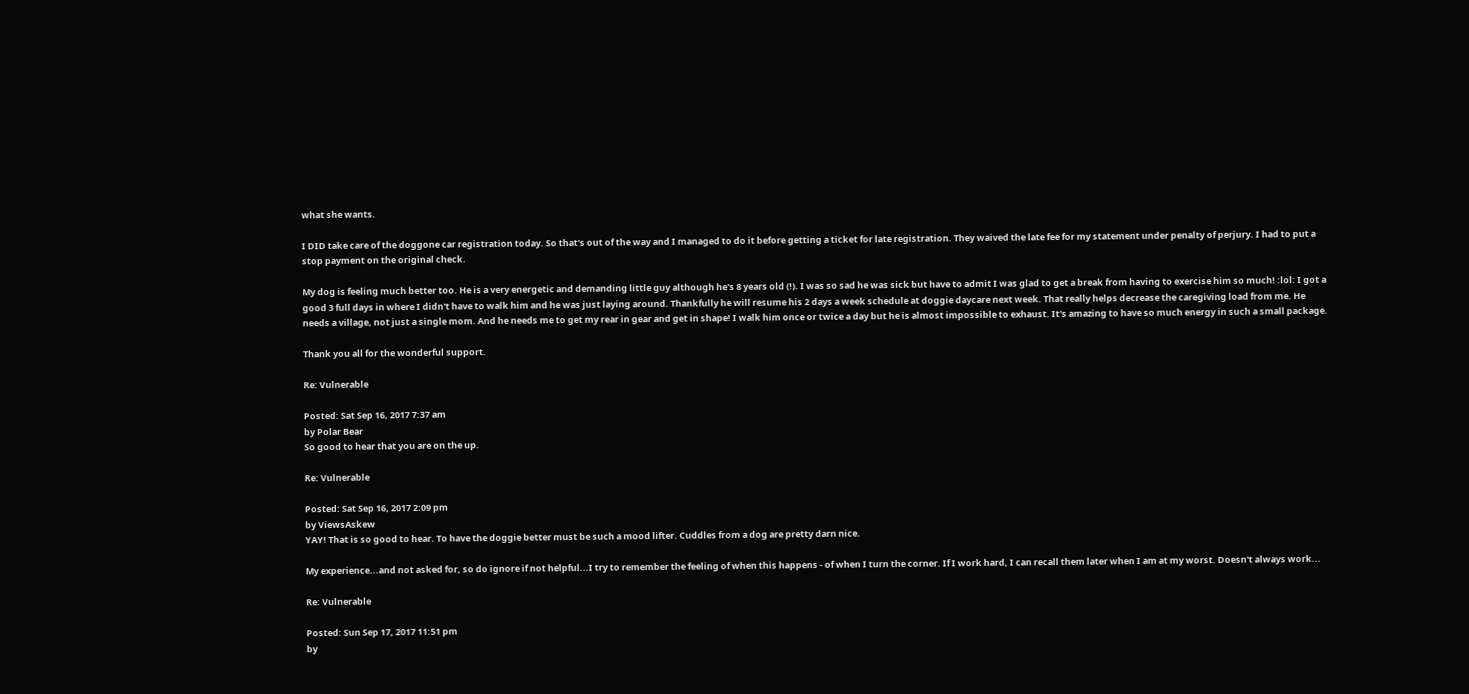what she wants.

I DID take care of the doggone car registration today. So that's out of the way and I managed to do it before getting a ticket for late registration. They waived the late fee for my statement under penalty of perjury. I had to put a stop payment on the original check.

My dog is feeling much better too. He is a very energetic and demanding little guy although he's 8 years old (!). I was so sad he was sick but have to admit I was glad to get a break from having to exercise him so much! :lol: I got a good 3 full days in where I didn't have to walk him and he was just laying around. Thankfully he will resume his 2 days a week schedule at doggie daycare next week. That really helps decrease the caregiving load from me. He needs a village, not just a single mom. And he needs me to get my rear in gear and get in shape! I walk him once or twice a day but he is almost impossible to exhaust. It's amazing to have so much energy in such a small package.

Thank you all for the wonderful support.

Re: Vulnerable

Posted: Sat Sep 16, 2017 7:37 am
by Polar Bear
So good to hear that you are on the up.

Re: Vulnerable

Posted: Sat Sep 16, 2017 2:09 pm
by ViewsAskew
YAY! That is so good to hear. To have the doggie better must be such a mood lifter. Cuddles from a dog are pretty darn nice.

My experience...and not asked for, so do ignore if not helpful...I try to remember the feeling of when this happens - of when I turn the corner. If I work hard, I can recall them later when I am at my worst. Doesn't always work...

Re: Vulnerable

Posted: Sun Sep 17, 2017 11:51 pm
by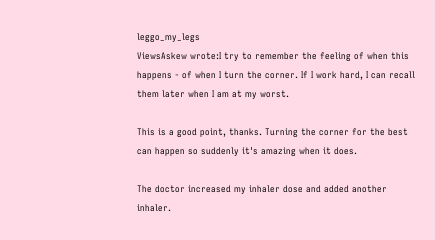leggo_my_legs
ViewsAskew wrote:I try to remember the feeling of when this happens - of when I turn the corner. If I work hard, I can recall them later when I am at my worst.

This is a good point, thanks. Turning the corner for the best can happen so suddenly it's amazing when it does.

The doctor increased my inhaler dose and added another inhaler.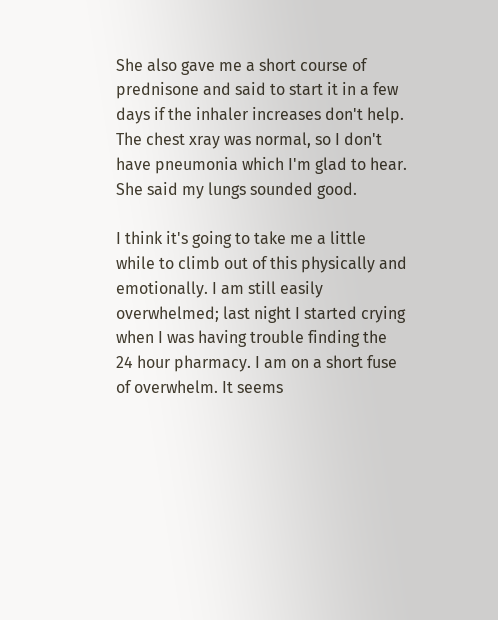She also gave me a short course of prednisone and said to start it in a few days if the inhaler increases don't help. The chest xray was normal, so I don't have pneumonia which I'm glad to hear. She said my lungs sounded good.

I think it's going to take me a little while to climb out of this physically and emotionally. I am still easily overwhelmed; last night I started crying when I was having trouble finding the 24 hour pharmacy. I am on a short fuse of overwhelm. It seems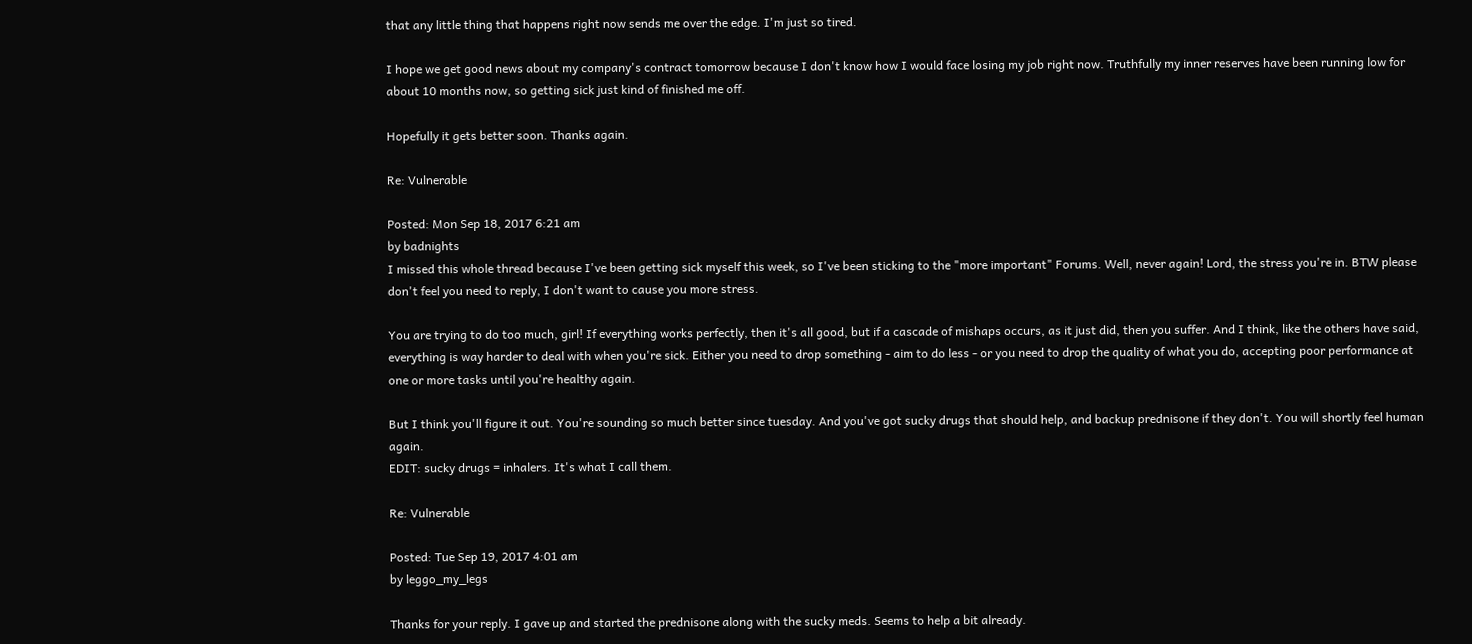that any little thing that happens right now sends me over the edge. I'm just so tired.

I hope we get good news about my company's contract tomorrow because I don't know how I would face losing my job right now. Truthfully my inner reserves have been running low for about 10 months now, so getting sick just kind of finished me off.

Hopefully it gets better soon. Thanks again.

Re: Vulnerable

Posted: Mon Sep 18, 2017 6:21 am
by badnights
I missed this whole thread because I've been getting sick myself this week, so I've been sticking to the "more important" Forums. Well, never again! Lord, the stress you're in. BTW please don't feel you need to reply, I don't want to cause you more stress.

You are trying to do too much, girl! If everything works perfectly, then it's all good, but if a cascade of mishaps occurs, as it just did, then you suffer. And I think, like the others have said, everything is way harder to deal with when you're sick. Either you need to drop something - aim to do less - or you need to drop the quality of what you do, accepting poor performance at one or more tasks until you're healthy again.

But I think you'll figure it out. You're sounding so much better since tuesday. And you've got sucky drugs that should help, and backup prednisone if they don't. You will shortly feel human again.
EDIT: sucky drugs = inhalers. It's what I call them.

Re: Vulnerable

Posted: Tue Sep 19, 2017 4:01 am
by leggo_my_legs

Thanks for your reply. I gave up and started the prednisone along with the sucky meds. Seems to help a bit already.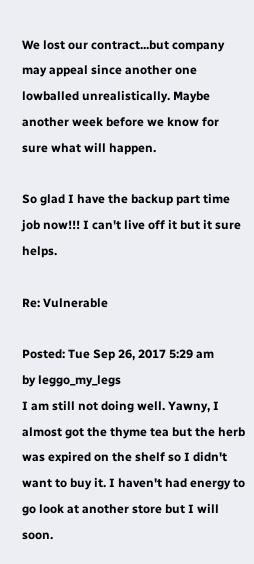We lost our contract...but company may appeal since another one lowballed unrealistically. Maybe another week before we know for sure what will happen.

So glad I have the backup part time job now!!! I can't live off it but it sure helps.

Re: Vulnerable

Posted: Tue Sep 26, 2017 5:29 am
by leggo_my_legs
I am still not doing well. Yawny, I almost got the thyme tea but the herb was expired on the shelf so I didn't want to buy it. I haven't had energy to go look at another store but I will soon.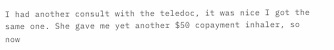I had another consult with the teledoc, it was nice I got the same one. She gave me yet another $50 copayment inhaler, so now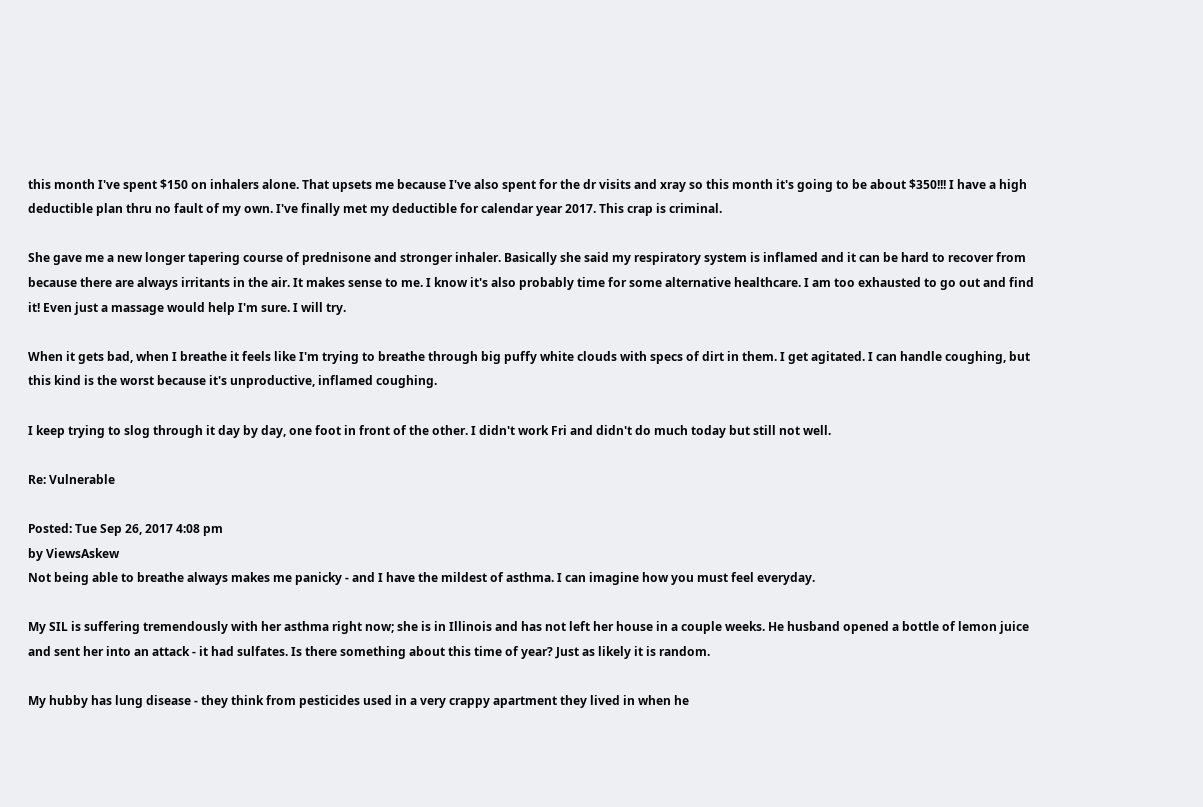this month I've spent $150 on inhalers alone. That upsets me because I've also spent for the dr visits and xray so this month it's going to be about $350!!! I have a high deductible plan thru no fault of my own. I've finally met my deductible for calendar year 2017. This crap is criminal.

She gave me a new longer tapering course of prednisone and stronger inhaler. Basically she said my respiratory system is inflamed and it can be hard to recover from because there are always irritants in the air. It makes sense to me. I know it's also probably time for some alternative healthcare. I am too exhausted to go out and find it! Even just a massage would help I'm sure. I will try.

When it gets bad, when I breathe it feels like I'm trying to breathe through big puffy white clouds with specs of dirt in them. I get agitated. I can handle coughing, but this kind is the worst because it's unproductive, inflamed coughing.

I keep trying to slog through it day by day, one foot in front of the other. I didn't work Fri and didn't do much today but still not well.

Re: Vulnerable

Posted: Tue Sep 26, 2017 4:08 pm
by ViewsAskew
Not being able to breathe always makes me panicky - and I have the mildest of asthma. I can imagine how you must feel everyday.

My SIL is suffering tremendously with her asthma right now; she is in Illinois and has not left her house in a couple weeks. He husband opened a bottle of lemon juice and sent her into an attack - it had sulfates. Is there something about this time of year? Just as likely it is random.

My hubby has lung disease - they think from pesticides used in a very crappy apartment they lived in when he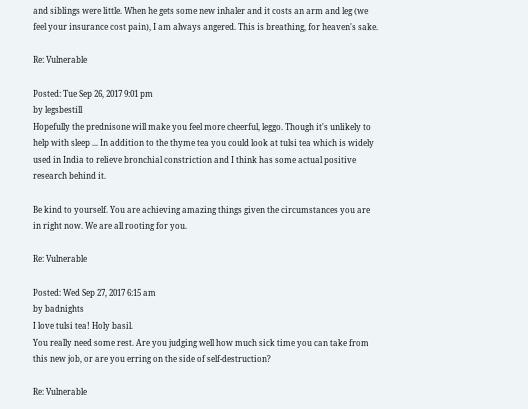and siblings were little. When he gets some new inhaler and it costs an arm and leg (we feel your insurance cost pain), I am always angered. This is breathing, for heaven's sake.

Re: Vulnerable

Posted: Tue Sep 26, 2017 9:01 pm
by legsbestill
Hopefully the prednisone will make you feel more cheerful, leggo. Though it's unlikely to help with sleep ... In addition to the thyme tea you could look at tulsi tea which is widely used in India to relieve bronchial constriction and I think has some actual positive research behind it.

Be kind to yourself. You are achieving amazing things given the circumstances you are in right now. We are all rooting for you.

Re: Vulnerable

Posted: Wed Sep 27, 2017 6:15 am
by badnights
I love tulsi tea! Holy basil.
You really need some rest. Are you judging well how much sick time you can take from this new job, or are you erring on the side of self-destruction?

Re: Vulnerable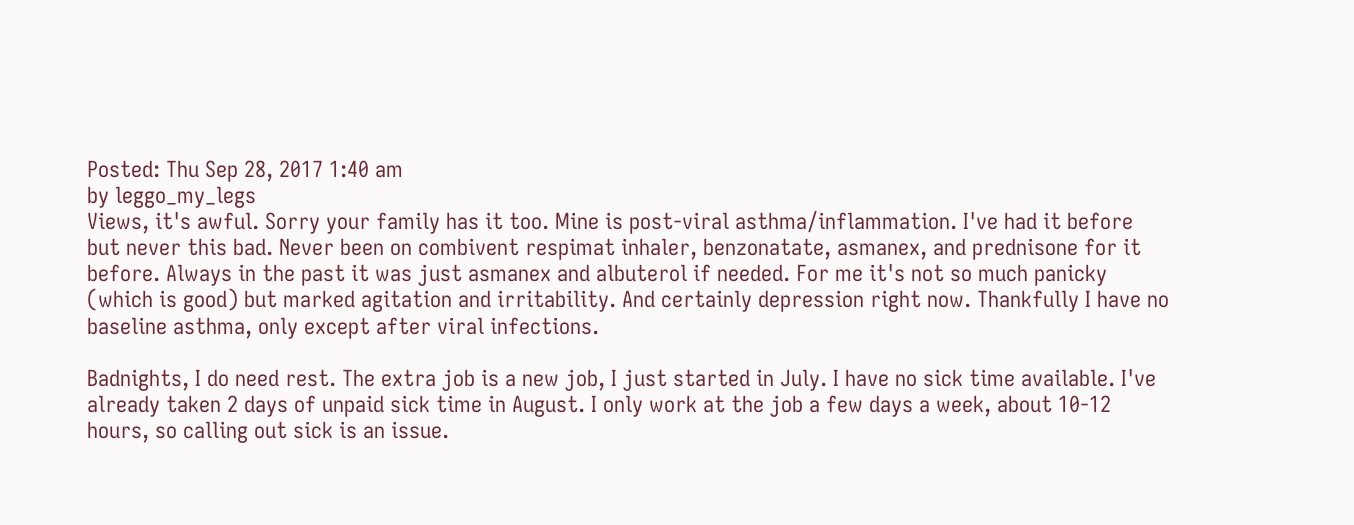Posted: Thu Sep 28, 2017 1:40 am
by leggo_my_legs
Views, it's awful. Sorry your family has it too. Mine is post-viral asthma/inflammation. I've had it before but never this bad. Never been on combivent respimat inhaler, benzonatate, asmanex, and prednisone for it before. Always in the past it was just asmanex and albuterol if needed. For me it's not so much panicky (which is good) but marked agitation and irritability. And certainly depression right now. Thankfully I have no baseline asthma, only except after viral infections.

Badnights, I do need rest. The extra job is a new job, I just started in July. I have no sick time available. I've already taken 2 days of unpaid sick time in August. I only work at the job a few days a week, about 10-12 hours, so calling out sick is an issue.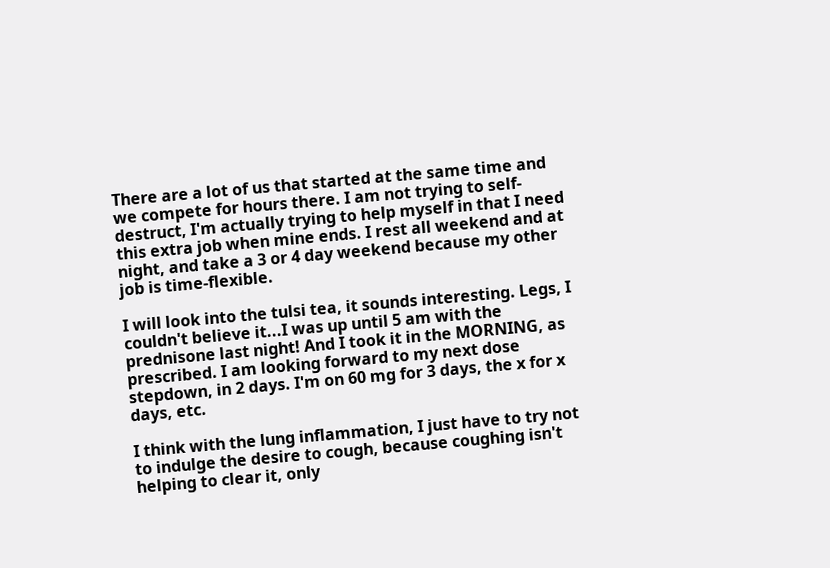There are a lot of us that started at the same time and we compete for hours there. I am not trying to self-destruct, I'm actually trying to help myself in that I need this extra job when mine ends. I rest all weekend and at night, and take a 3 or 4 day weekend because my other job is time-flexible.

I will look into the tulsi tea, it sounds interesting. Legs, I couldn't believe it...I was up until 5 am with the prednisone last night! And I took it in the MORNING, as prescribed. I am looking forward to my next dose stepdown, in 2 days. I'm on 60 mg for 3 days, the x for x days, etc.

I think with the lung inflammation, I just have to try not to indulge the desire to cough, because coughing isn't helping to clear it, only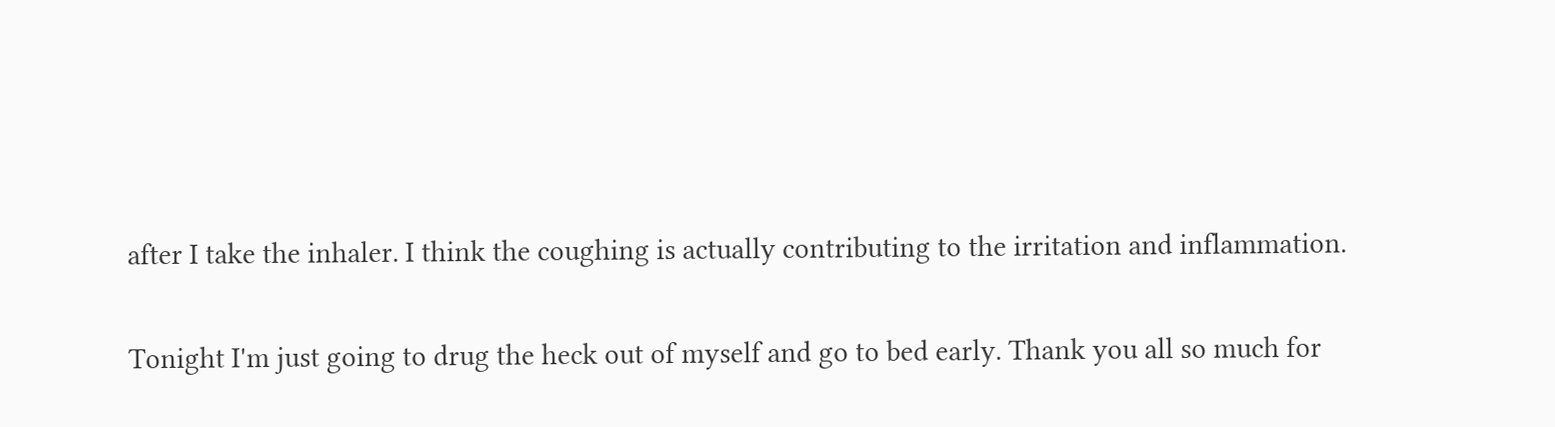after I take the inhaler. I think the coughing is actually contributing to the irritation and inflammation.

Tonight I'm just going to drug the heck out of myself and go to bed early. Thank you all so much for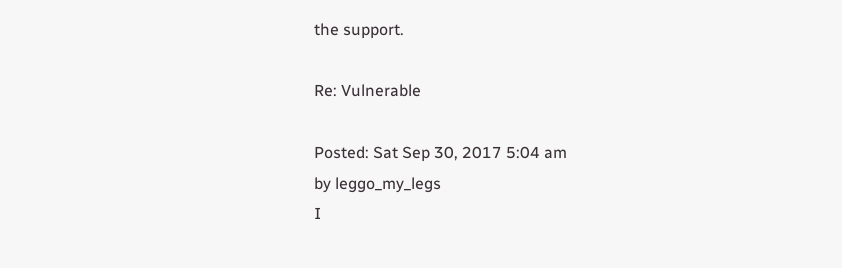the support.

Re: Vulnerable

Posted: Sat Sep 30, 2017 5:04 am
by leggo_my_legs
I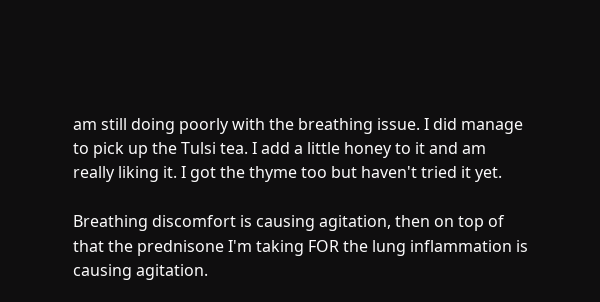am still doing poorly with the breathing issue. I did manage to pick up the Tulsi tea. I add a little honey to it and am really liking it. I got the thyme too but haven't tried it yet.

Breathing discomfort is causing agitation, then on top of that the prednisone I'm taking FOR the lung inflammation is causing agitation.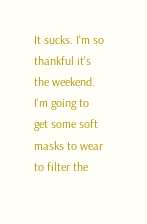It sucks. I'm so thankful it's the weekend. I'm going to get some soft masks to wear to filter the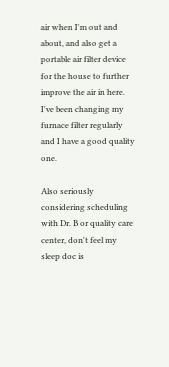air when I'm out and about, and also get a portable air filter device for the house to further improve the air in here. I've been changing my furnace filter regularly and I have a good quality one.

Also seriously considering scheduling with Dr. B or quality care center, don't feel my sleep doc is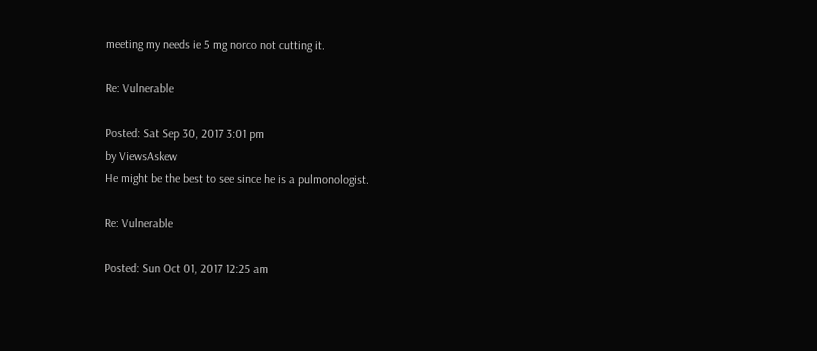meeting my needs ie 5 mg norco not cutting it.

Re: Vulnerable

Posted: Sat Sep 30, 2017 3:01 pm
by ViewsAskew
He might be the best to see since he is a pulmonologist.

Re: Vulnerable

Posted: Sun Oct 01, 2017 12:25 am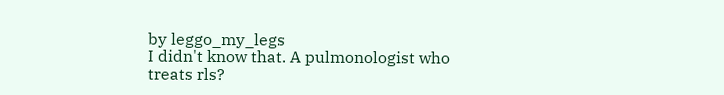by leggo_my_legs
I didn't know that. A pulmonologist who treats rls?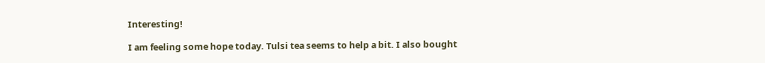Interesting!

I am feeling some hope today. Tulsi tea seems to help a bit. I also bought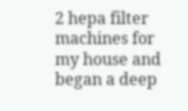2 hepa filter machines for my house and began a deep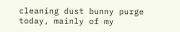cleaning dust bunny purge today, mainly of my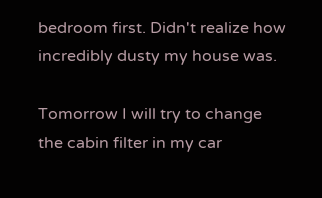bedroom first. Didn't realize how incredibly dusty my house was.

Tomorrow I will try to change the cabin filter in my car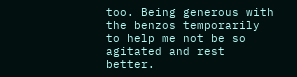too. Being generous with the benzos temporarily to help me not be so agitated and rest better.